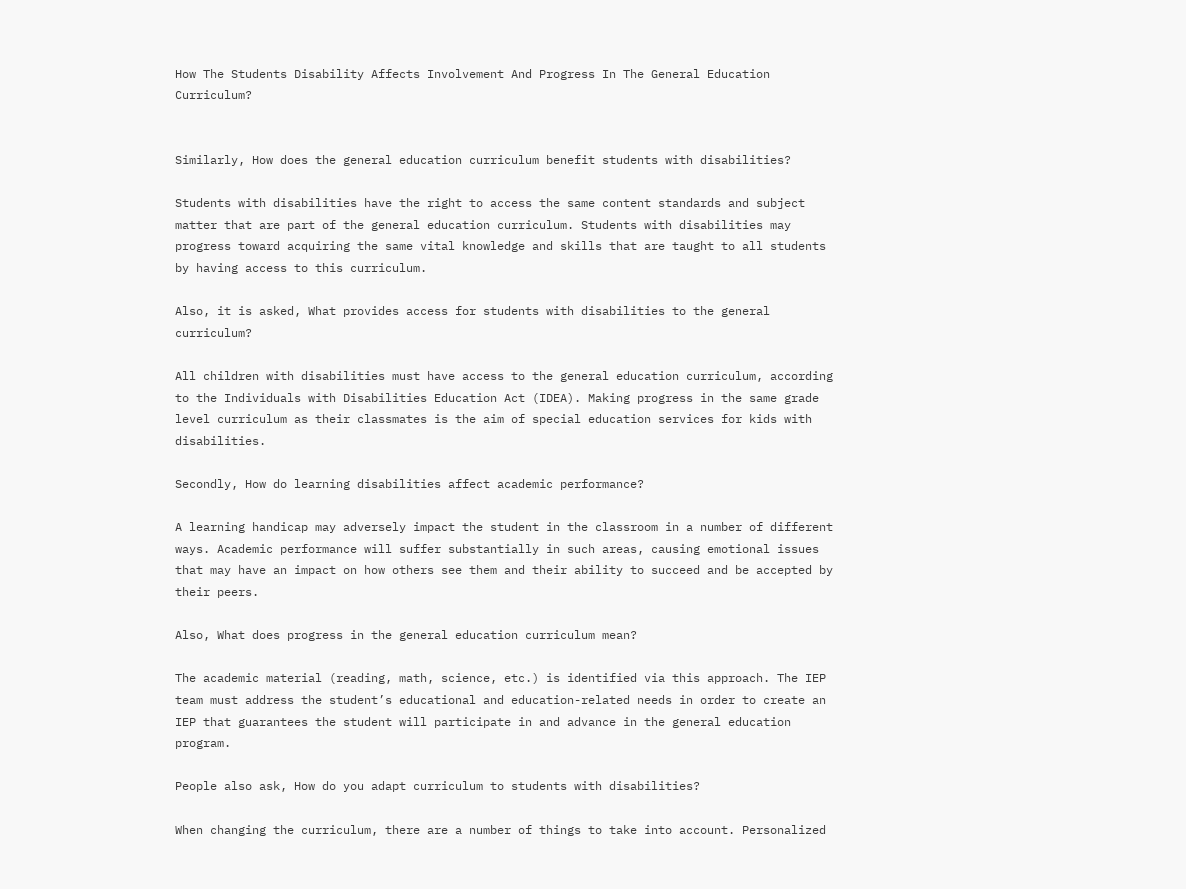How The Students Disability Affects Involvement And Progress In The General Education Curriculum?


Similarly, How does the general education curriculum benefit students with disabilities?

Students with disabilities have the right to access the same content standards and subject matter that are part of the general education curriculum. Students with disabilities may progress toward acquiring the same vital knowledge and skills that are taught to all students by having access to this curriculum.

Also, it is asked, What provides access for students with disabilities to the general curriculum?

All children with disabilities must have access to the general education curriculum, according to the Individuals with Disabilities Education Act (IDEA). Making progress in the same grade level curriculum as their classmates is the aim of special education services for kids with disabilities.

Secondly, How do learning disabilities affect academic performance?

A learning handicap may adversely impact the student in the classroom in a number of different ways. Academic performance will suffer substantially in such areas, causing emotional issues that may have an impact on how others see them and their ability to succeed and be accepted by their peers.

Also, What does progress in the general education curriculum mean?

The academic material (reading, math, science, etc.) is identified via this approach. The IEP team must address the student’s educational and education-related needs in order to create an IEP that guarantees the student will participate in and advance in the general education program.

People also ask, How do you adapt curriculum to students with disabilities?

When changing the curriculum, there are a number of things to take into account. Personalized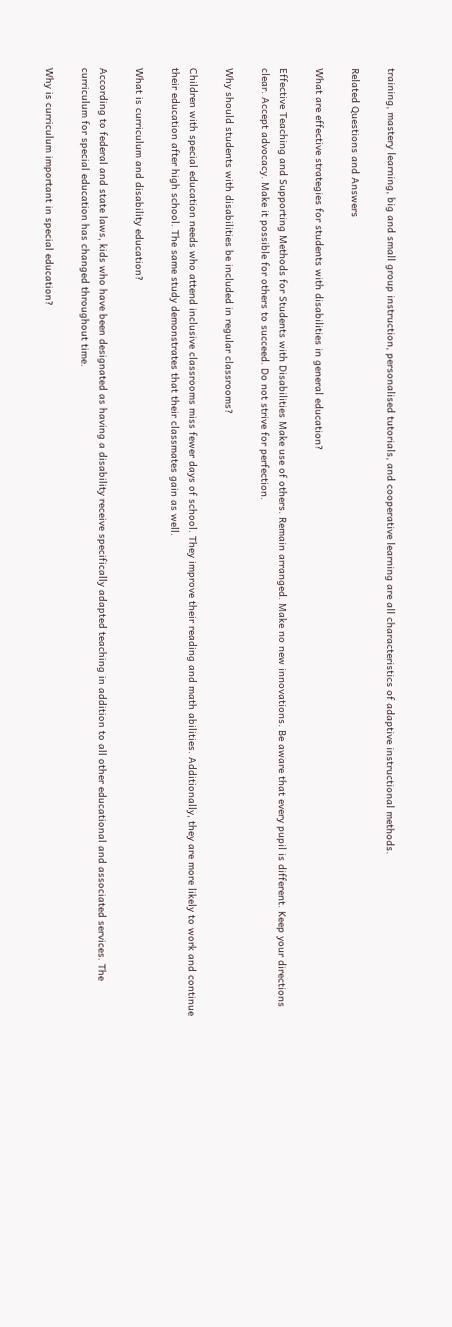training, mastery learning, big and small group instruction, personalised tutorials, and cooperative learning are all characteristics of adaptive instructional methods.

Related Questions and Answers

What are effective strategies for students with disabilities in general education?

Effective Teaching and Supporting Methods for Students with Disabilities Make use of others. Remain arranged. Make no new innovations. Be aware that every pupil is different. Keep your directions clear. Accept advocacy. Make it possible for others to succeed. Do not strive for perfection.

Why should students with disabilities be included in regular classrooms?

Children with special education needs who attend inclusive classrooms miss fewer days of school. They improve their reading and math abilities. Additionally, they are more likely to work and continue their education after high school. The same study demonstrates that their classmates gain as well.

What is curriculum and disability education?

According to federal and state laws, kids who have been designated as having a disability receive specifically adapted teaching in addition to all other educational and associated services. The curriculum for special education has changed throughout time.

Why is curriculum important in special education?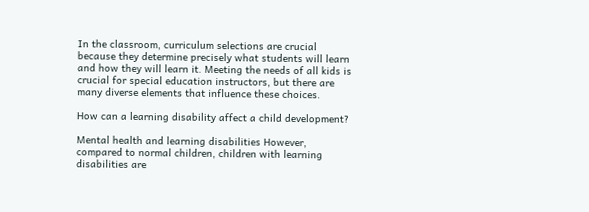In the classroom, curriculum selections are crucial because they determine precisely what students will learn and how they will learn it. Meeting the needs of all kids is crucial for special education instructors, but there are many diverse elements that influence these choices.

How can a learning disability affect a child development?

Mental health and learning disabilities However, compared to normal children, children with learning disabilities are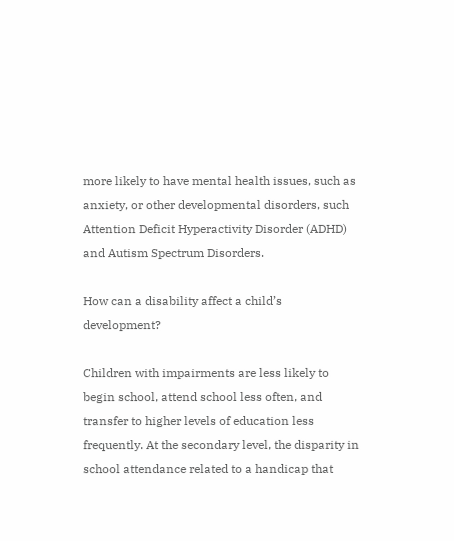more likely to have mental health issues, such as anxiety, or other developmental disorders, such Attention Deficit Hyperactivity Disorder (ADHD) and Autism Spectrum Disorders.

How can a disability affect a child’s development?

Children with impairments are less likely to begin school, attend school less often, and transfer to higher levels of education less frequently. At the secondary level, the disparity in school attendance related to a handicap that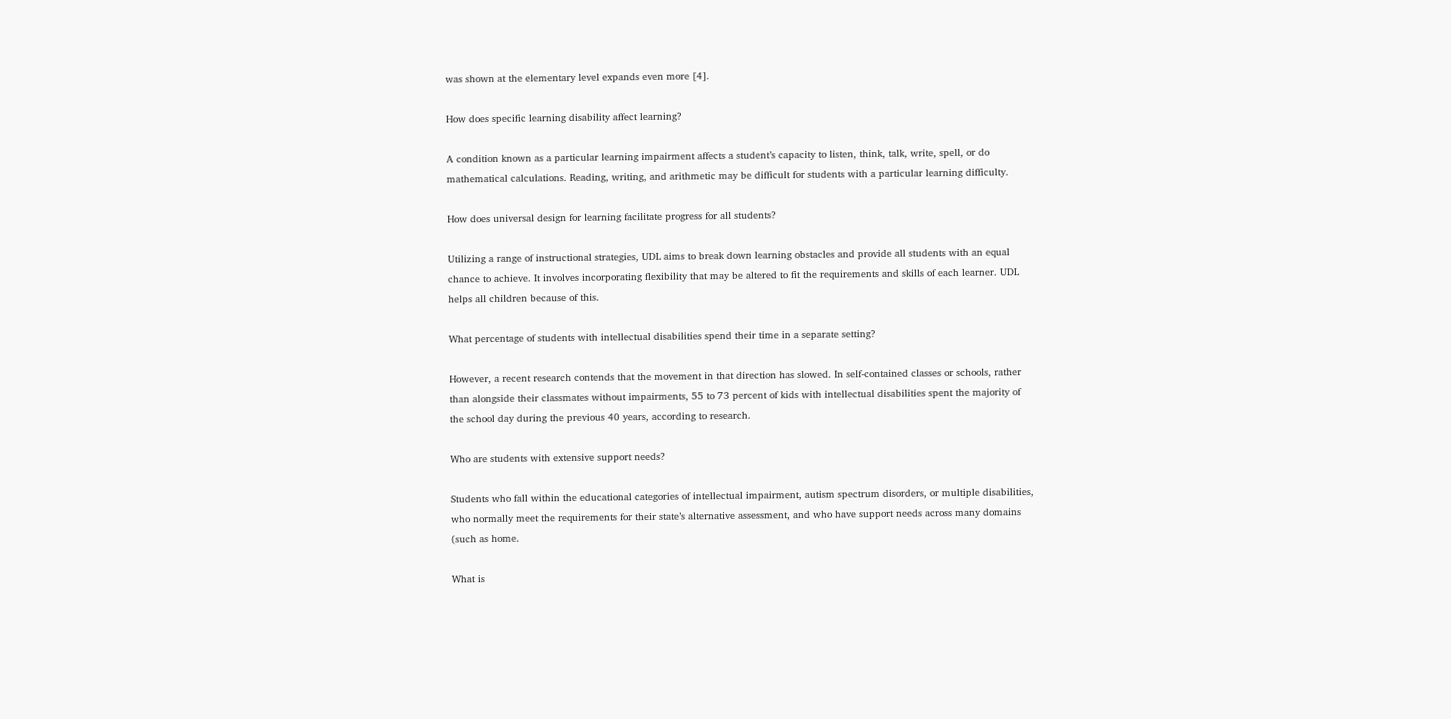was shown at the elementary level expands even more [4].

How does specific learning disability affect learning?

A condition known as a particular learning impairment affects a student’s capacity to listen, think, talk, write, spell, or do mathematical calculations. Reading, writing, and arithmetic may be difficult for students with a particular learning difficulty.

How does universal design for learning facilitate progress for all students?

Utilizing a range of instructional strategies, UDL aims to break down learning obstacles and provide all students with an equal chance to achieve. It involves incorporating flexibility that may be altered to fit the requirements and skills of each learner. UDL helps all children because of this.

What percentage of students with intellectual disabilities spend their time in a separate setting?

However, a recent research contends that the movement in that direction has slowed. In self-contained classes or schools, rather than alongside their classmates without impairments, 55 to 73 percent of kids with intellectual disabilities spent the majority of the school day during the previous 40 years, according to research.

Who are students with extensive support needs?

Students who fall within the educational categories of intellectual impairment, autism spectrum disorders, or multiple disabilities, who normally meet the requirements for their state’s alternative assessment, and who have support needs across many domains (such as home.

What is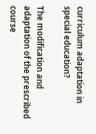curriculum adaptation in special education?

The modification and adaptation of the prescribed course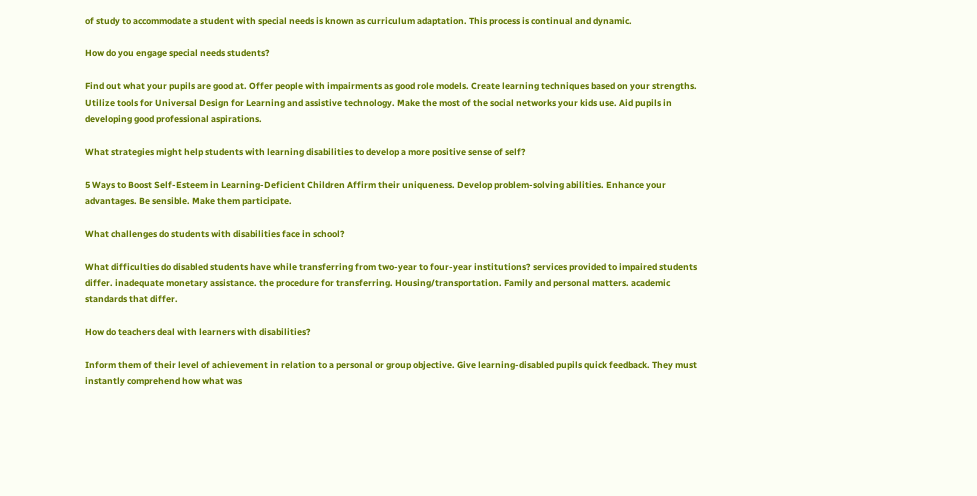of study to accommodate a student with special needs is known as curriculum adaptation. This process is continual and dynamic.

How do you engage special needs students?

Find out what your pupils are good at. Offer people with impairments as good role models. Create learning techniques based on your strengths. Utilize tools for Universal Design for Learning and assistive technology. Make the most of the social networks your kids use. Aid pupils in developing good professional aspirations.

What strategies might help students with learning disabilities to develop a more positive sense of self?

5 Ways to Boost Self-Esteem in Learning-Deficient Children Affirm their uniqueness. Develop problem-solving abilities. Enhance your advantages. Be sensible. Make them participate.

What challenges do students with disabilities face in school?

What difficulties do disabled students have while transferring from two-year to four-year institutions? services provided to impaired students differ. inadequate monetary assistance. the procedure for transferring. Housing/transportation. Family and personal matters. academic standards that differ.

How do teachers deal with learners with disabilities?

Inform them of their level of achievement in relation to a personal or group objective. Give learning-disabled pupils quick feedback. They must instantly comprehend how what was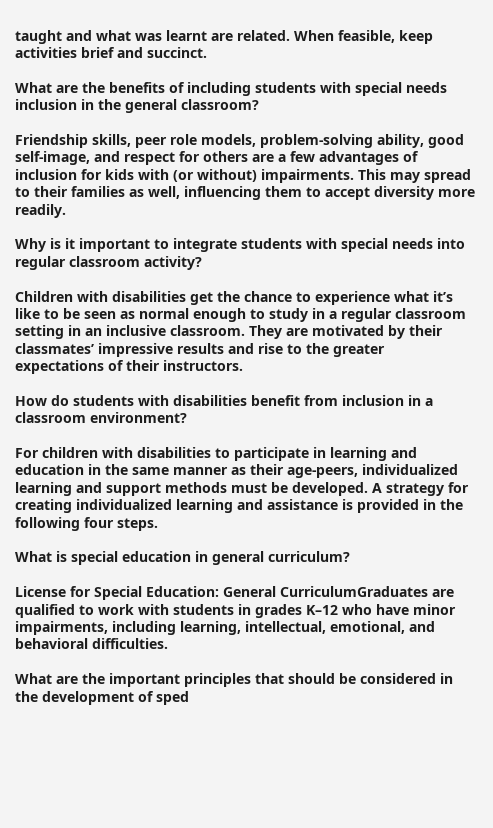taught and what was learnt are related. When feasible, keep activities brief and succinct.

What are the benefits of including students with special needs inclusion in the general classroom?

Friendship skills, peer role models, problem-solving ability, good self-image, and respect for others are a few advantages of inclusion for kids with (or without) impairments. This may spread to their families as well, influencing them to accept diversity more readily.

Why is it important to integrate students with special needs into regular classroom activity?

Children with disabilities get the chance to experience what it’s like to be seen as normal enough to study in a regular classroom setting in an inclusive classroom. They are motivated by their classmates’ impressive results and rise to the greater expectations of their instructors.

How do students with disabilities benefit from inclusion in a classroom environment?

For children with disabilities to participate in learning and education in the same manner as their age-peers, individualized learning and support methods must be developed. A strategy for creating individualized learning and assistance is provided in the following four steps.

What is special education in general curriculum?

License for Special Education: General CurriculumGraduates are qualified to work with students in grades K–12 who have minor impairments, including learning, intellectual, emotional, and behavioral difficulties.

What are the important principles that should be considered in the development of sped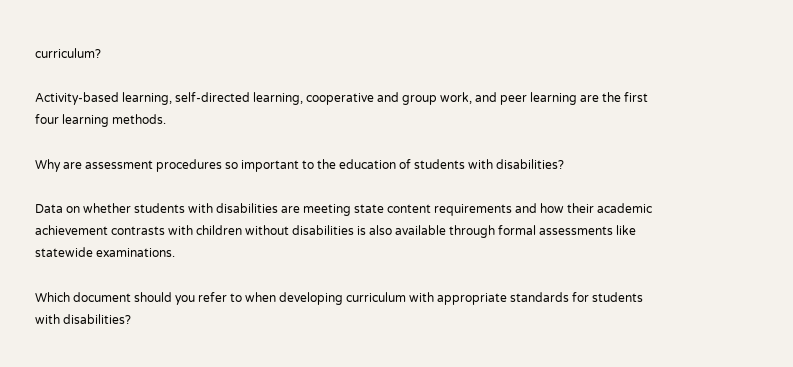curriculum?

Activity-based learning, self-directed learning, cooperative and group work, and peer learning are the first four learning methods.

Why are assessment procedures so important to the education of students with disabilities?

Data on whether students with disabilities are meeting state content requirements and how their academic achievement contrasts with children without disabilities is also available through formal assessments like statewide examinations.

Which document should you refer to when developing curriculum with appropriate standards for students with disabilities?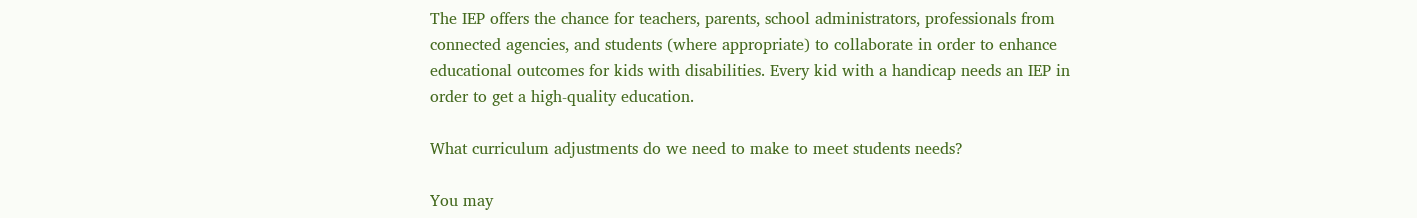The IEP offers the chance for teachers, parents, school administrators, professionals from connected agencies, and students (where appropriate) to collaborate in order to enhance educational outcomes for kids with disabilities. Every kid with a handicap needs an IEP in order to get a high-quality education.

What curriculum adjustments do we need to make to meet students needs?

You may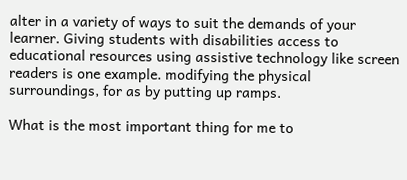alter in a variety of ways to suit the demands of your learner. Giving students with disabilities access to educational resources using assistive technology like screen readers is one example. modifying the physical surroundings, for as by putting up ramps.

What is the most important thing for me to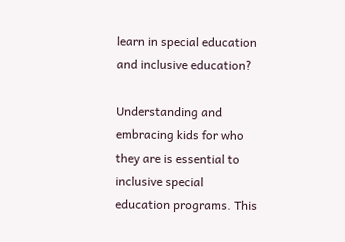learn in special education and inclusive education?

Understanding and embracing kids for who they are is essential to inclusive special education programs. This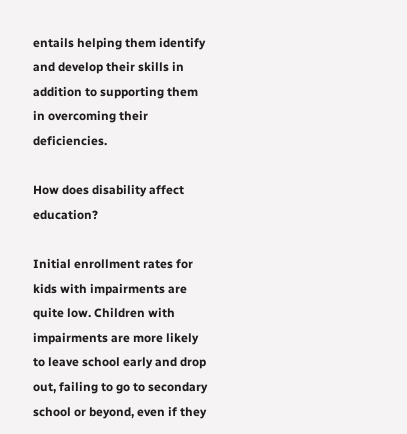entails helping them identify and develop their skills in addition to supporting them in overcoming their deficiencies.

How does disability affect education?

Initial enrollment rates for kids with impairments are quite low. Children with impairments are more likely to leave school early and drop out, failing to go to secondary school or beyond, even if they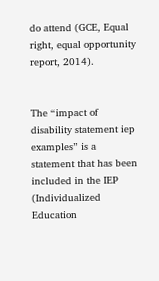do attend (GCE, Equal right, equal opportunity report, 2014).


The “impact of disability statement iep examples” is a statement that has been included in the IEP (Individualized Education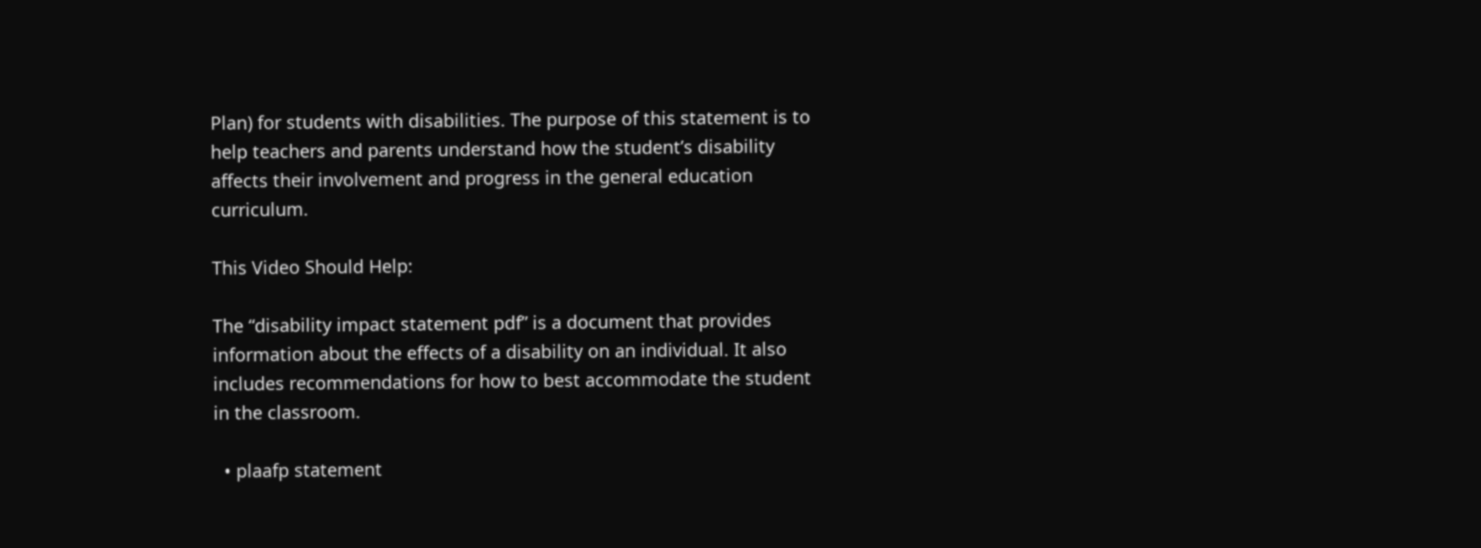Plan) for students with disabilities. The purpose of this statement is to help teachers and parents understand how the student’s disability affects their involvement and progress in the general education curriculum.

This Video Should Help:

The “disability impact statement pdf” is a document that provides information about the effects of a disability on an individual. It also includes recommendations for how to best accommodate the student in the classroom.

  • plaafp statement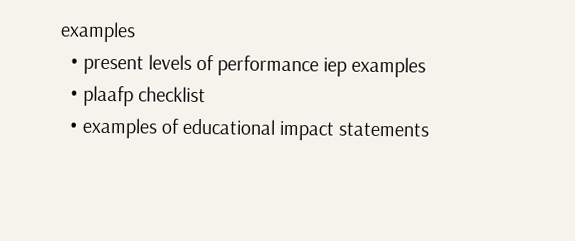examples
  • present levels of performance iep examples
  • plaafp checklist
  • examples of educational impact statements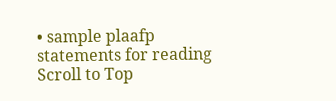• sample plaafp statements for reading
Scroll to Top